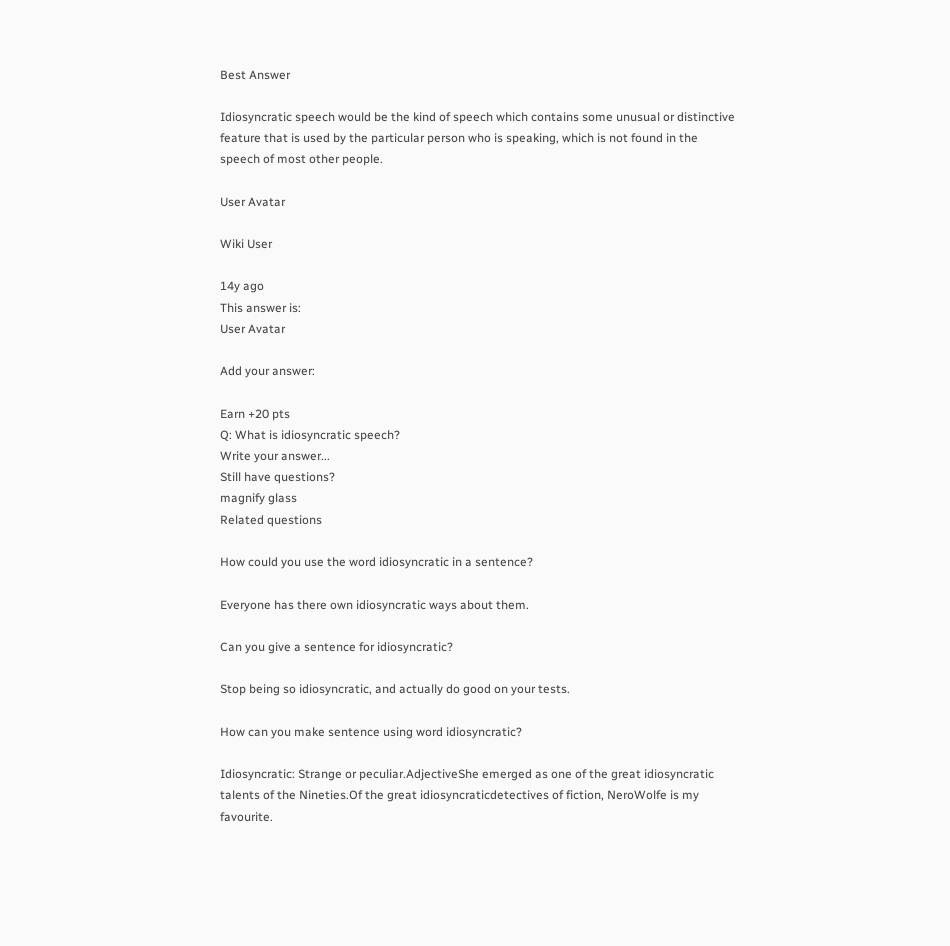Best Answer

Idiosyncratic speech would be the kind of speech which contains some unusual or distinctive feature that is used by the particular person who is speaking, which is not found in the speech of most other people.

User Avatar

Wiki User

14y ago
This answer is:
User Avatar

Add your answer:

Earn +20 pts
Q: What is idiosyncratic speech?
Write your answer...
Still have questions?
magnify glass
Related questions

How could you use the word idiosyncratic in a sentence?

Everyone has there own idiosyncratic ways about them.

Can you give a sentence for idiosyncratic?

Stop being so idiosyncratic, and actually do good on your tests.

How can you make sentence using word idiosyncratic?

Idiosyncratic: Strange or peculiar.AdjectiveShe emerged as one of the great idiosyncratic talents of the Nineties.Of the great idiosyncraticdetectives of fiction, NeroWolfe is my favourite.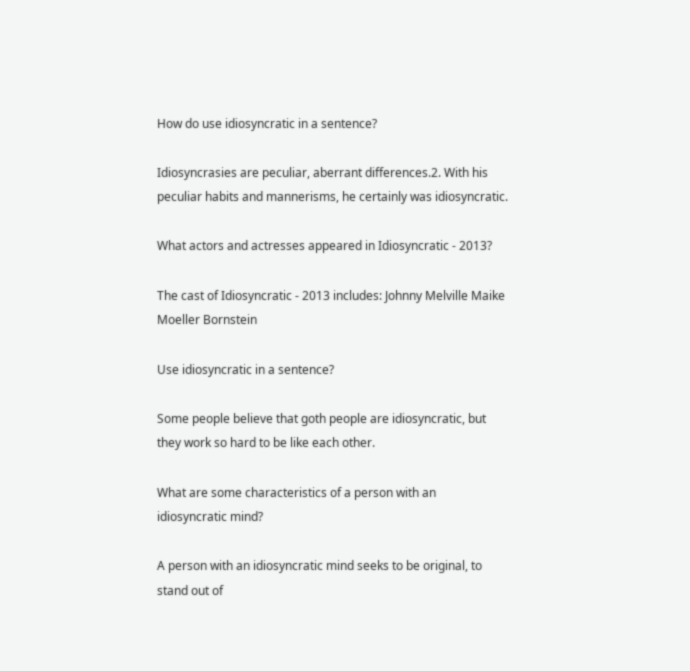How do use idiosyncratic in a sentence?

Idiosyncrasies are peculiar, aberrant differences.2. With his peculiar habits and mannerisms, he certainly was idiosyncratic.

What actors and actresses appeared in Idiosyncratic - 2013?

The cast of Idiosyncratic - 2013 includes: Johnny Melville Maike Moeller Bornstein

Use idiosyncratic in a sentence?

Some people believe that goth people are idiosyncratic, but they work so hard to be like each other.

What are some characteristics of a person with an idiosyncratic mind?

A person with an idiosyncratic mind seeks to be original, to stand out of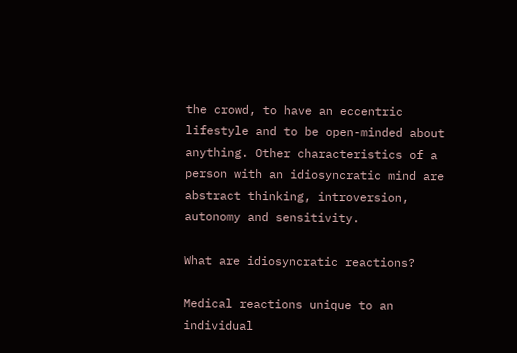the crowd, to have an eccentric lifestyle and to be open-minded about anything. Other characteristics of a person with an idiosyncratic mind are abstract thinking, introversion, autonomy and sensitivity.

What are idiosyncratic reactions?

Medical reactions unique to an individual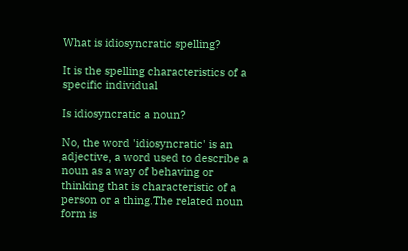What is idiosyncratic spelling?

It is the spelling characteristics of a specific individual

Is idiosyncratic a noun?

No, the word 'idiosyncratic' is an adjective, a word used to describe a noun as a way of behaving or thinking that is characteristic of a person or a thing.The related noun form is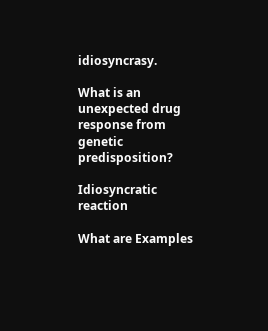idiosyncrasy.

What is an unexpected drug response from genetic predisposition?

Idiosyncratic reaction

What are Examples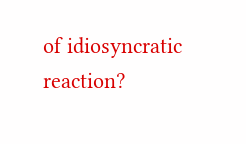of idiosyncratic reaction?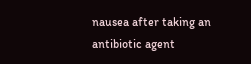nausea after taking an antibiotic agent